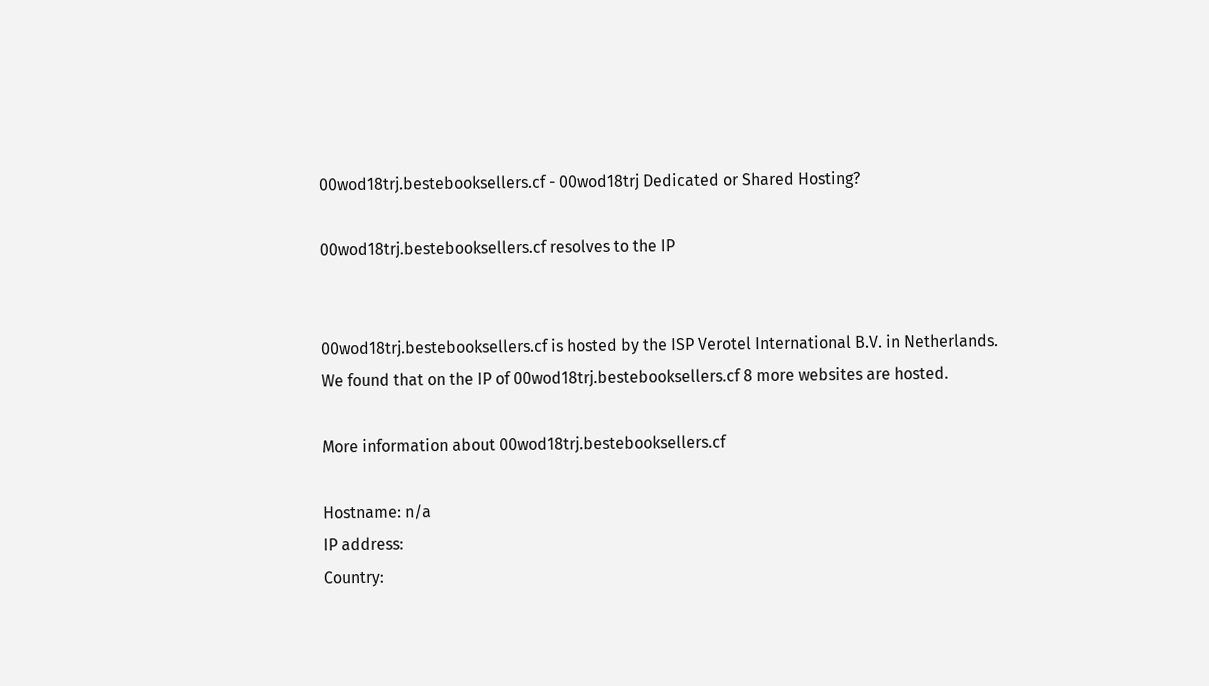00wod18trj.bestebooksellers.cf - 00wod18trj Dedicated or Shared Hosting?

00wod18trj.bestebooksellers.cf resolves to the IP


00wod18trj.bestebooksellers.cf is hosted by the ISP Verotel International B.V. in Netherlands.
We found that on the IP of 00wod18trj.bestebooksellers.cf 8 more websites are hosted.

More information about 00wod18trj.bestebooksellers.cf

Hostname: n/a
IP address:
Country: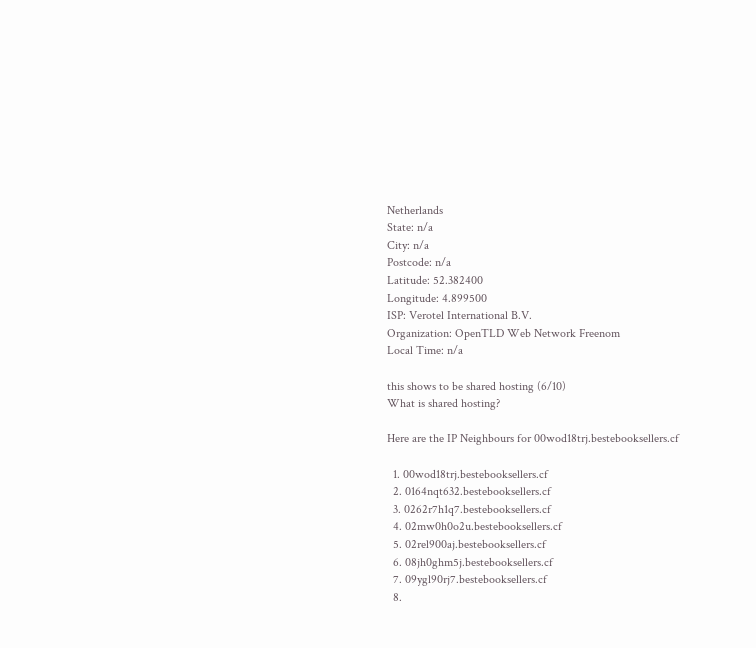Netherlands
State: n/a
City: n/a
Postcode: n/a
Latitude: 52.382400
Longitude: 4.899500
ISP: Verotel International B.V.
Organization: OpenTLD Web Network Freenom
Local Time: n/a

this shows to be shared hosting (6/10)
What is shared hosting?

Here are the IP Neighbours for 00wod18trj.bestebooksellers.cf

  1. 00wod18trj.bestebooksellers.cf
  2. 0164nqt632.bestebooksellers.cf
  3. 0262r7h1q7.bestebooksellers.cf
  4. 02mw0h0o2u.bestebooksellers.cf
  5. 02rel900aj.bestebooksellers.cf
  6. 08jh0ghm5j.bestebooksellers.cf
  7. 09ygl90rj7.bestebooksellers.cf
  8.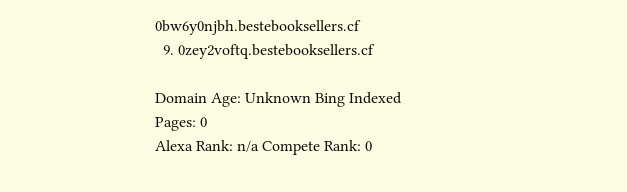0bw6y0njbh.bestebooksellers.cf
  9. 0zey2voftq.bestebooksellers.cf

Domain Age: Unknown Bing Indexed Pages: 0
Alexa Rank: n/a Compete Rank: 0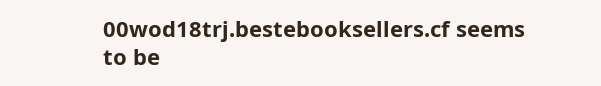00wod18trj.bestebooksellers.cf seems to be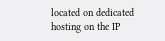located on dedicated hosting on the IP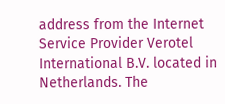address from the Internet Service Provider Verotel International B.V. located in Netherlands. The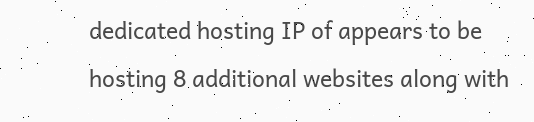dedicated hosting IP of appears to be hosting 8 additional websites along with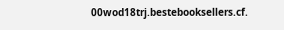00wod18trj.bestebooksellers.cf.